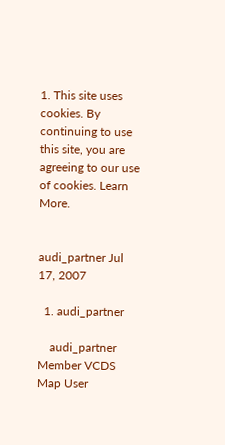1. This site uses cookies. By continuing to use this site, you are agreeing to our use of cookies. Learn More.


audi_partner Jul 17, 2007

  1. audi_partner

    audi_partner Member VCDS Map User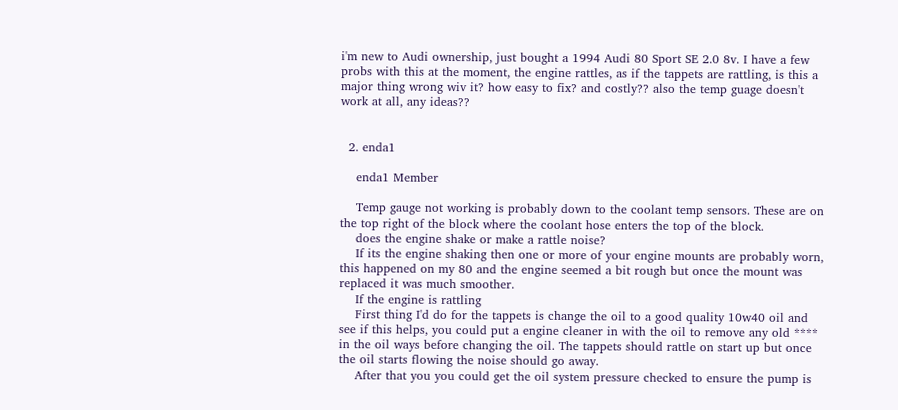i'm new to Audi ownership, just bought a 1994 Audi 80 Sport SE 2.0 8v. I have a few probs with this at the moment, the engine rattles, as if the tappets are rattling, is this a major thing wrong wiv it? how easy to fix? and costly?? also the temp guage doesn't work at all, any ideas??


  2. enda1

    enda1 Member

    Temp gauge not working is probably down to the coolant temp sensors. These are on the top right of the block where the coolant hose enters the top of the block.
    does the engine shake or make a rattle noise?
    If its the engine shaking then one or more of your engine mounts are probably worn, this happened on my 80 and the engine seemed a bit rough but once the mount was replaced it was much smoother.
    If the engine is rattling
    First thing I'd do for the tappets is change the oil to a good quality 10w40 oil and see if this helps, you could put a engine cleaner in with the oil to remove any old **** in the oil ways before changing the oil. The tappets should rattle on start up but once the oil starts flowing the noise should go away.
    After that you you could get the oil system pressure checked to ensure the pump is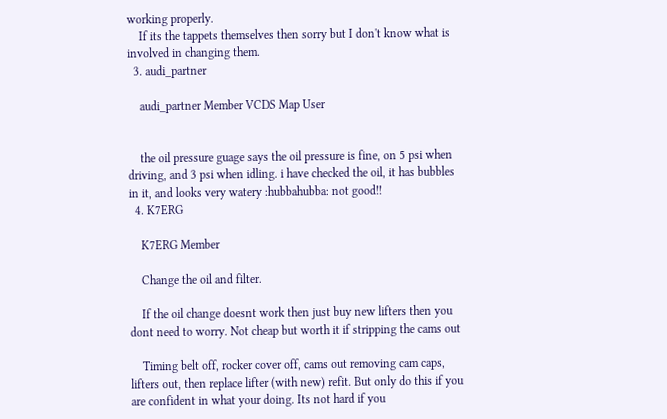working properly.
    If its the tappets themselves then sorry but I don't know what is involved in changing them.
  3. audi_partner

    audi_partner Member VCDS Map User


    the oil pressure guage says the oil pressure is fine, on 5 psi when driving, and 3 psi when idling. i have checked the oil, it has bubbles in it, and looks very watery :hubbahubba: not good!!
  4. K7ERG

    K7ERG Member

    Change the oil and filter.

    If the oil change doesnt work then just buy new lifters then you dont need to worry. Not cheap but worth it if stripping the cams out

    Timing belt off, rocker cover off, cams out removing cam caps, lifters out, then replace lifter (with new) refit. But only do this if you are confident in what your doing. Its not hard if you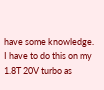have some knowledge. I have to do this on my 1.8T 20V turbo as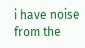i have noise from the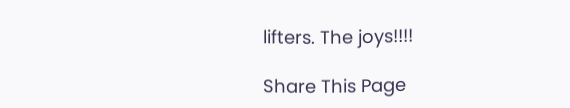lifters. The joys!!!!

Share This Page